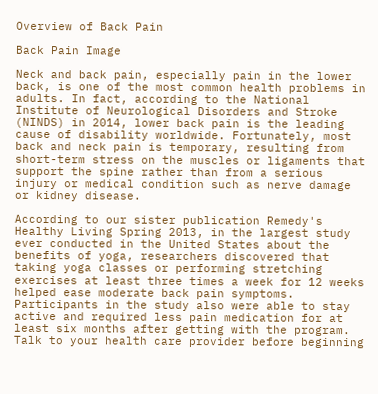Overview of Back Pain

Back Pain Image

Neck and back pain, especially pain in the lower back, is one of the most common health problems in adults. In fact, according to the National Institute of Neurological Disorders and Stroke (NINDS) in 2014, lower back pain is the leading cause of disability worldwide. Fortunately, most back and neck pain is temporary, resulting from short-term stress on the muscles or ligaments that support the spine rather than from a serious injury or medical condition such as nerve damage or kidney disease.

According to our sister publication Remedy's Healthy Living Spring 2013, in the largest study ever conducted in the United States about the benefits of yoga, researchers discovered that taking yoga classes or performing stretching exercises at least three times a week for 12 weeks helped ease moderate back pain symptoms. Participants in the study also were able to stay active and required less pain medication for at least six months after getting with the program. Talk to your health care provider before beginning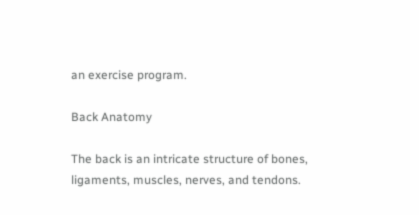an exercise program.

Back Anatomy

The back is an intricate structure of bones, ligaments, muscles, nerves, and tendons.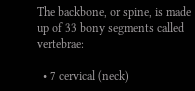The backbone, or spine, is made up of 33 bony segments called vertebrae:

  • 7 cervical (neck)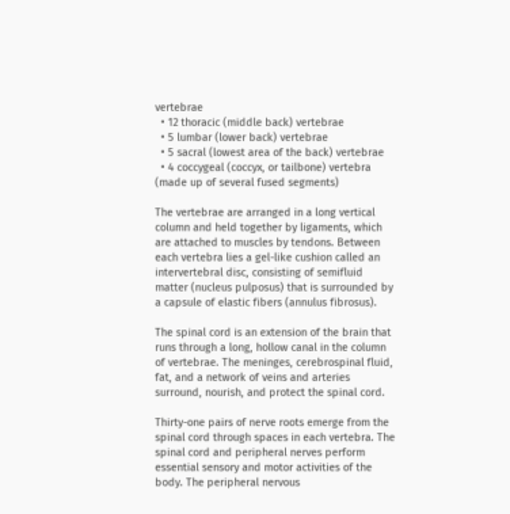vertebrae
  • 12 thoracic (middle back) vertebrae
  • 5 lumbar (lower back) vertebrae
  • 5 sacral (lowest area of the back) vertebrae
  • 4 coccygeal (coccyx, or tailbone) vertebra (made up of several fused segments)

The vertebrae are arranged in a long vertical column and held together by ligaments, which are attached to muscles by tendons. Between each vertebra lies a gel-like cushion called an intervertebral disc, consisting of semifluid matter (nucleus pulposus) that is surrounded by a capsule of elastic fibers (annulus fibrosus).

The spinal cord is an extension of the brain that runs through a long, hollow canal in the column of vertebrae. The meninges, cerebrospinal fluid, fat, and a network of veins and arteries surround, nourish, and protect the spinal cord.

Thirty-one pairs of nerve roots emerge from the spinal cord through spaces in each vertebra. The spinal cord and peripheral nerves perform essential sensory and motor activities of the body. The peripheral nervous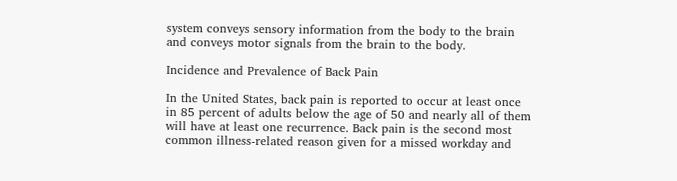system conveys sensory information from the body to the brain and conveys motor signals from the brain to the body.

Incidence and Prevalence of Back Pain

In the United States, back pain is reported to occur at least once in 85 percent of adults below the age of 50 and nearly all of them will have at least one recurrence. Back pain is the second most common illness-related reason given for a missed workday and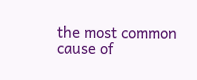the most common cause of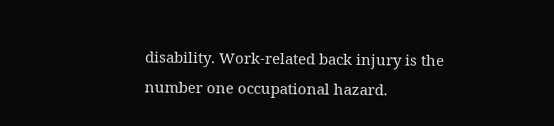disability. Work-related back injury is the number one occupational hazard.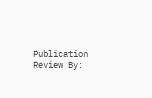Publication Review By: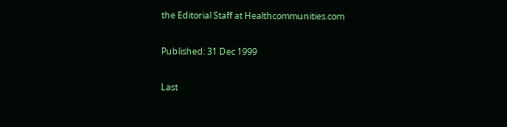the Editorial Staff at Healthcommunities.com

Published: 31 Dec 1999

Last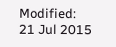Modified: 21 Jul 2015